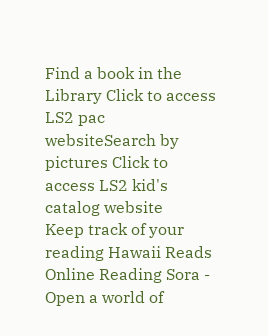Find a book in the Library Click to access LS2 pac websiteSearch by pictures Click to access LS2 kid's catalog website
Keep track of your reading Hawaii Reads
Online Reading Sora - Open a world of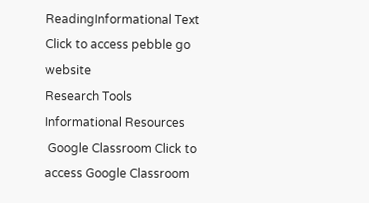ReadingInformational Text Click to access pebble go website
Research Tools Informational Resources
 Google Classroom Click to access Google Classroom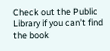Check out the Public Library if you can’t find the book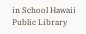in School Hawaii Public Library